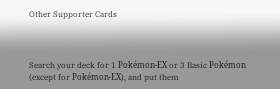Other Supporter Cards



Search your deck for 1 Pokémon-EX or 3 Basic Pokémon (except for Pokémon-EX), and put them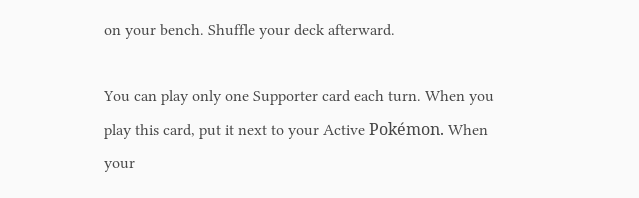on your bench. Shuffle your deck afterward.

You can play only one Supporter card each turn. When you play this card, put it next to your Active Pokémon. When your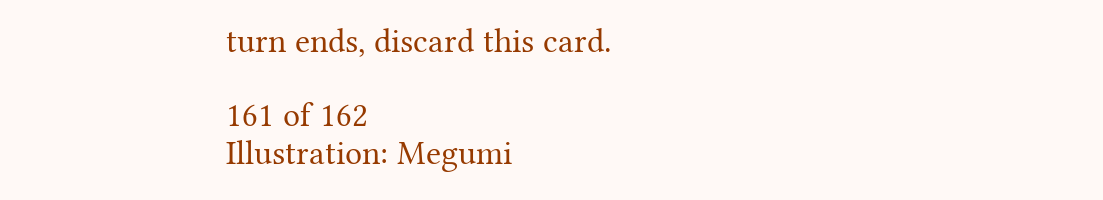turn ends, discard this card.

161 of 162
Illustration: Megumi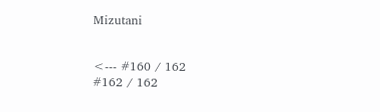Mizutani


<--- #160 / 162
#162 / 162